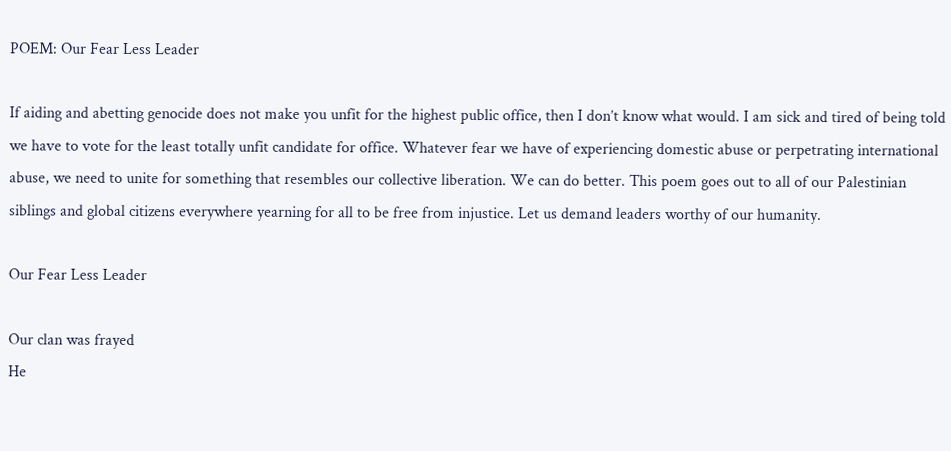POEM: Our Fear Less Leader

If aiding and abetting genocide does not make you unfit for the highest public office, then I don’t know what would. I am sick and tired of being told we have to vote for the least totally unfit candidate for office. Whatever fear we have of experiencing domestic abuse or perpetrating international abuse, we need to unite for something that resembles our collective liberation. We can do better. This poem goes out to all of our Palestinian siblings and global citizens everywhere yearning for all to be free from injustice. Let us demand leaders worthy of our humanity.

Our Fear Less Leader

Our clan was frayed
He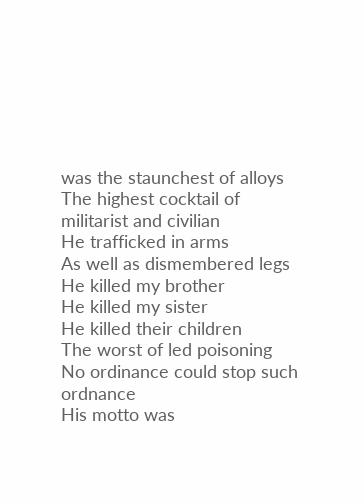was the staunchest of alloys
The highest cocktail of militarist and civilian
He trafficked in arms
As well as dismembered legs
He killed my brother
He killed my sister
He killed their children
The worst of led poisoning
No ordinance could stop such ordnance
His motto was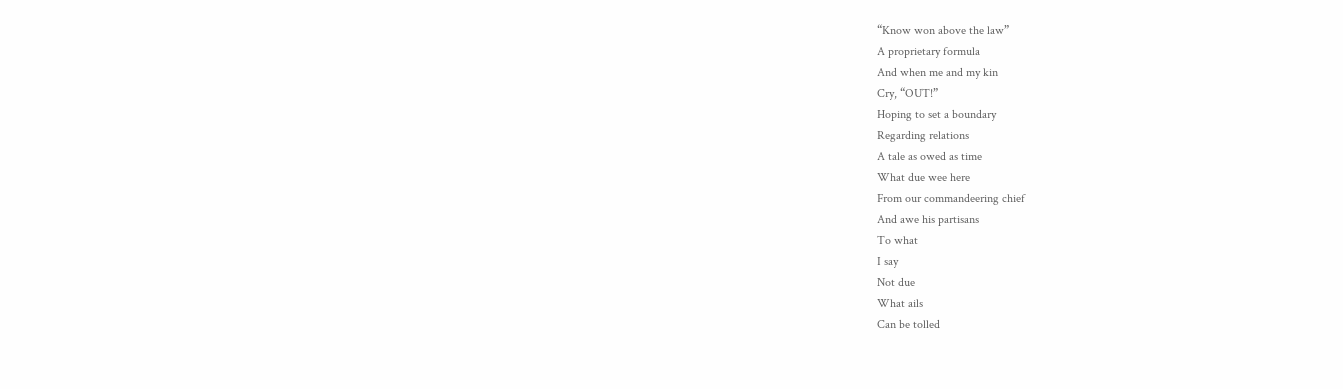“Know won above the law”
A proprietary formula
And when me and my kin
Cry, “OUT!”
Hoping to set a boundary
Regarding relations
A tale as owed as time
What due wee here
From our commandeering chief
And awe his partisans
To what
I say
Not due
What ails
Can be tolled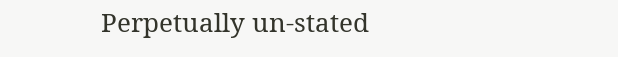Perpetually un-stated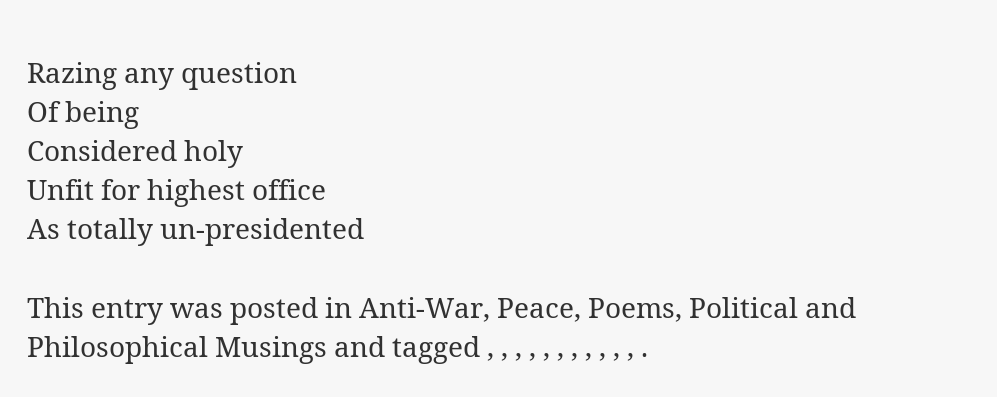Razing any question
Of being
Considered holy
Unfit for highest office
As totally un-presidented

This entry was posted in Anti-War, Peace, Poems, Political and Philosophical Musings and tagged , , , , , , , , , , , .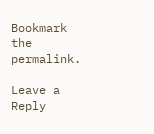Bookmark the permalink.

Leave a Reply